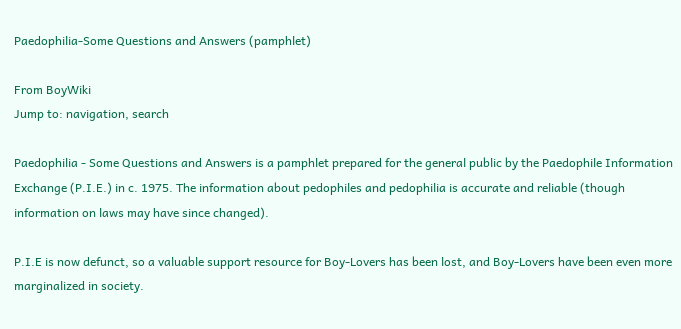Paedophilia-Some Questions and Answers (pamphlet)

From BoyWiki
Jump to: navigation, search

Paedophilia - Some Questions and Answers is a pamphlet prepared for the general public by the Paedophile Information Exchange (P.I.E.) in c. 1975. The information about pedophiles and pedophilia is accurate and reliable (though information on laws may have since changed).

P.I.E is now defunct, so a valuable support resource for Boy-Lovers has been lost, and Boy-Lovers have been even more marginalized in society.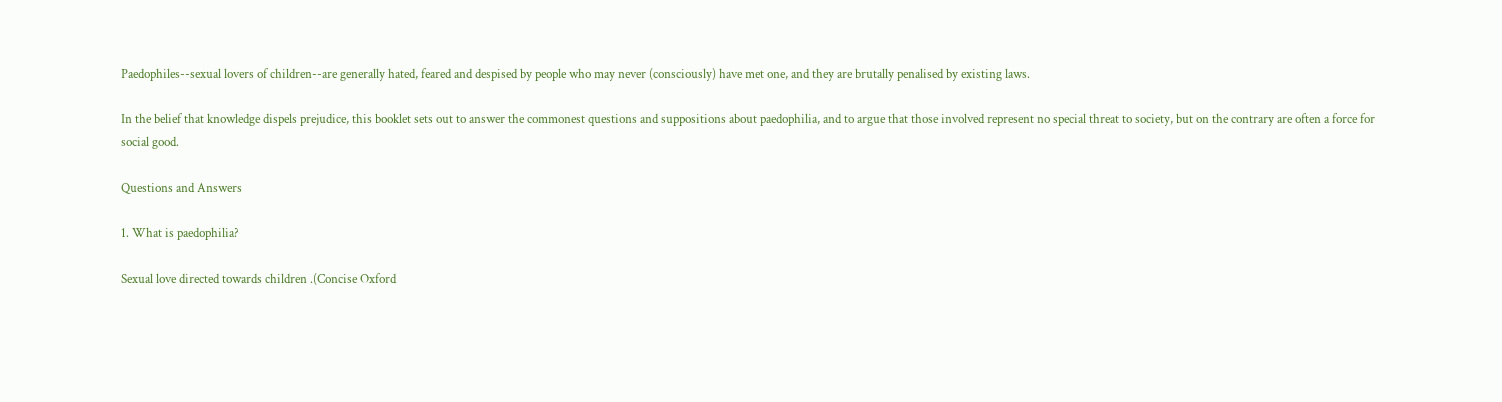Paedophiles--sexual lovers of children--are generally hated, feared and despised by people who may never (consciously) have met one, and they are brutally penalised by existing laws.

In the belief that knowledge dispels prejudice, this booklet sets out to answer the commonest questions and suppositions about paedophilia, and to argue that those involved represent no special threat to society, but on the contrary are often a force for social good.

Questions and Answers

1. What is paedophilia?

Sexual love directed towards children .(Concise Oxford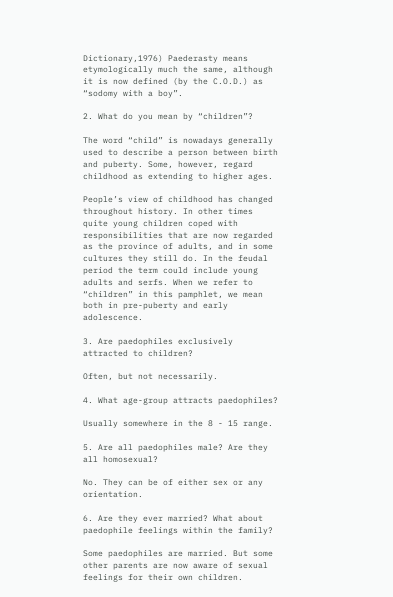Dictionary,1976) Paederasty means etymologically much the same, although it is now defined (by the C.O.D.) as “sodomy with a boy”.

2. What do you mean by “children”?

The word “child” is nowadays generally used to describe a person between birth and puberty. Some, however, regard childhood as extending to higher ages.

People’s view of childhood has changed throughout history. In other times quite young children coped with responsibilities that are now regarded as the province of adults, and in some cultures they still do. In the feudal period the term could include young adults and serfs. When we refer to “children” in this pamphlet, we mean both in pre-puberty and early adolescence.

3. Are paedophiles exclusively attracted to children?

Often, but not necessarily.

4. What age-group attracts paedophiles?

Usually somewhere in the 8 - 15 range.

5. Are all paedophiles male? Are they all homosexual?

No. They can be of either sex or any orientation.

6. Are they ever married? What about paedophile feelings within the family?

Some paedophiles are married. But some other parents are now aware of sexual feelings for their own children.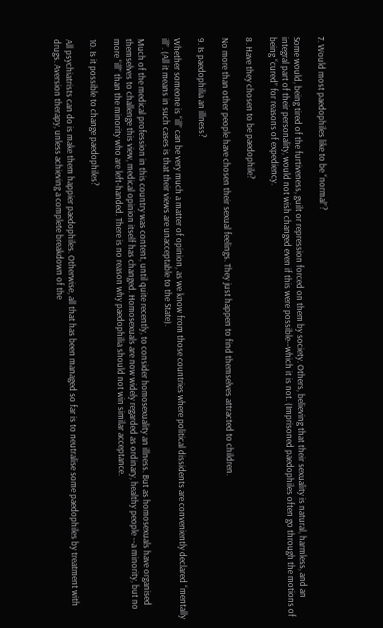7. Would most paedophiles like to be “normal”?

Some would, being tired of the furtiveness, guilt or repression forced on them by society. Others, believing that their sexuality is natural, harmless, and an integral part of their personality, would not wish changed even if this were possible--which it is not. (Imprisoned paedophiles often go through the motions of being “cured” for reasons of expediency.

8. Have they chosen to be paedophile?

No more than other people have chosen their sexual feelings. They just happen to find themselves attracted to children.

9. Is paedophilia an illness?

Whether someone is “ill” can be very much a matter of opinion, as we know from those countries where political dissidents are conveniently declared “mentally ill”. (All it means in such cases is that their views are unacceptable to the State).

Much of the medical profession in this country was content, until quite recently, to consider homosexuality an illness. But as homosexuals have organised themselves to challenge this view, medical opinion itself has changed. Homosexuals are now widely regarded as ordinary, healthy people --a minority, but no more “ill” than the minority who are left-handed. There is no reason why paedophilia should not win similar acceptance.

10. Is it possible to change paedophiles?

All psychiatrists can do is make them happier paedophiles. Otherwise, all that has been managed so far is to neutralise some paedophiles by treatment with drugs. Aversion therapy, unless achieving a complete breakdown of the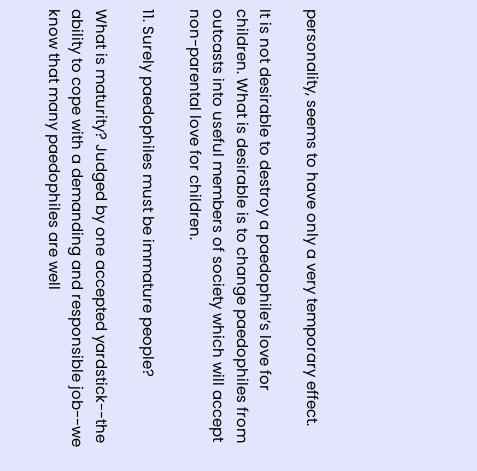personality, seems to have only a very temporary effect.

It is not desirable to destroy a paedophile’s love for children. What is desirable is to change paedophiles from outcasts into useful members of society which will accept non-parental love for children.

11. Surely paedophiles must be immature people?

What is maturity? Judged by one accepted yardstick--the ability to cope with a demanding and responsible job--we know that many paedophiles are well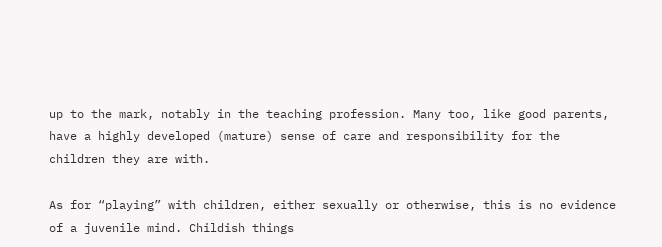up to the mark, notably in the teaching profession. Many too, like good parents, have a highly developed (mature) sense of care and responsibility for the children they are with.

As for “playing” with children, either sexually or otherwise, this is no evidence of a juvenile mind. Childish things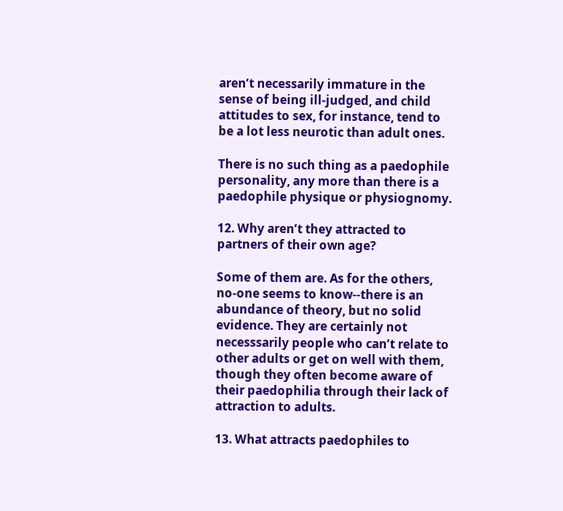aren’t necessarily immature in the sense of being ill-judged, and child attitudes to sex, for instance, tend to be a lot less neurotic than adult ones.

There is no such thing as a paedophile personality, any more than there is a paedophile physique or physiognomy.

12. Why aren’t they attracted to partners of their own age?

Some of them are. As for the others, no-one seems to know--there is an abundance of theory, but no solid evidence. They are certainly not necesssarily people who can’t relate to other adults or get on well with them, though they often become aware of their paedophilia through their lack of attraction to adults.

13. What attracts paedophiles to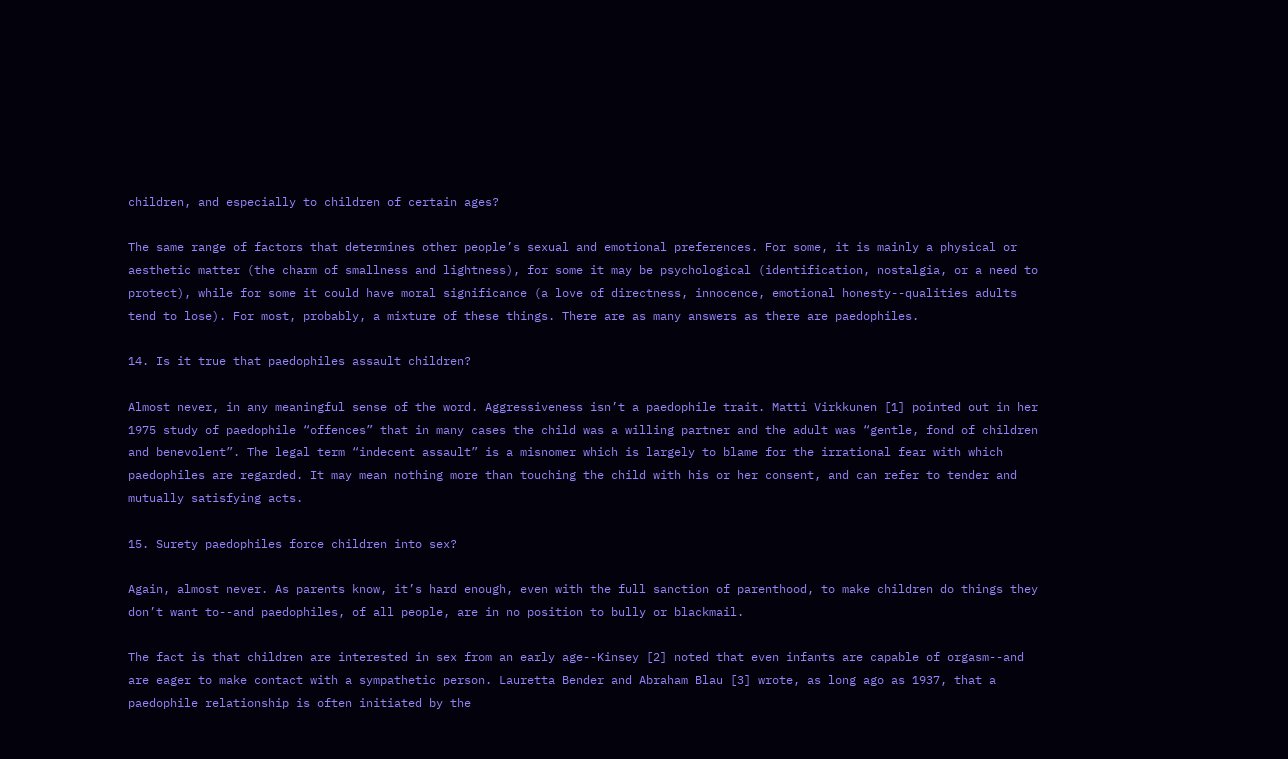children, and especially to children of certain ages?

The same range of factors that determines other people’s sexual and emotional preferences. For some, it is mainly a physical or aesthetic matter (the charm of smallness and lightness), for some it may be psychological (identification, nostalgia, or a need to protect), while for some it could have moral significance (a love of directness, innocence, emotional honesty--qualities adults tend to lose). For most, probably, a mixture of these things. There are as many answers as there are paedophiles.

14. Is it true that paedophiles assault children?

Almost never, in any meaningful sense of the word. Aggressiveness isn’t a paedophile trait. Matti Virkkunen [1] pointed out in her 1975 study of paedophile “offences” that in many cases the child was a willing partner and the adult was “gentle, fond of children and benevolent”. The legal term “indecent assault” is a misnomer which is largely to blame for the irrational fear with which paedophiles are regarded. It may mean nothing more than touching the child with his or her consent, and can refer to tender and mutually satisfying acts.

15. Surety paedophiles force children into sex?

Again, almost never. As parents know, it’s hard enough, even with the full sanction of parenthood, to make children do things they don’t want to--and paedophiles, of all people, are in no position to bully or blackmail.

The fact is that children are interested in sex from an early age--Kinsey [2] noted that even infants are capable of orgasm--and are eager to make contact with a sympathetic person. Lauretta Bender and Abraham Blau [3] wrote, as long ago as 1937, that a paedophile relationship is often initiated by the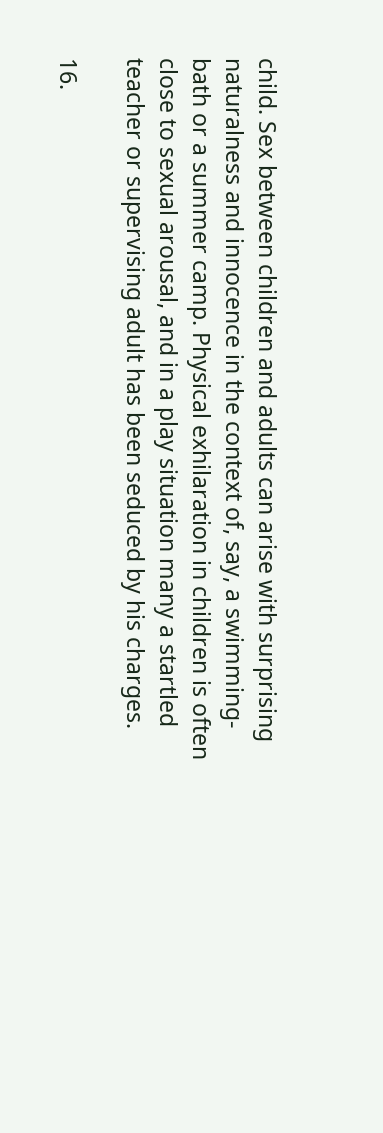child. Sex between children and adults can arise with surprising naturalness and innocence in the context of, say, a swimming-bath or a summer camp. Physical exhilaration in children is often close to sexual arousal, and in a play situation many a startled teacher or supervising adult has been seduced by his charges.

16.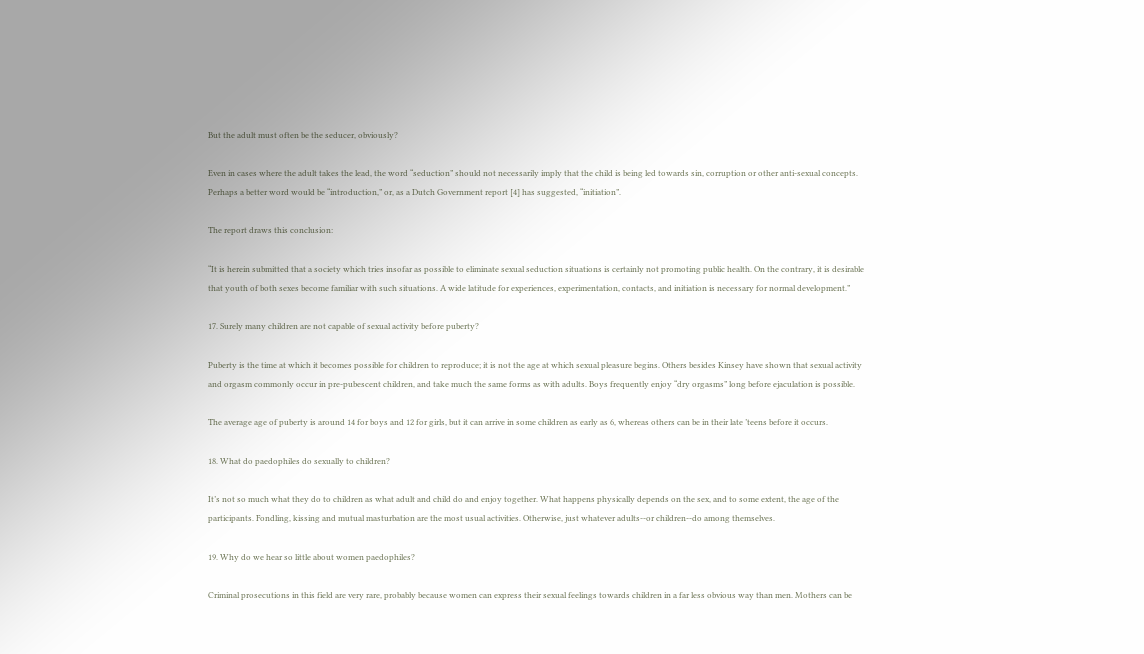But the adult must often be the seducer, obviously?

Even in cases where the adult takes the lead, the word “seduction” should not necessarily imply that the child is being led towards sin, corruption or other anti-sexual concepts. Perhaps a better word would be “introduction,” or, as a Dutch Government report [4] has suggested, “initiation”.

The report draws this conclusion:

“It is herein submitted that a society which tries insofar as possible to eliminate sexual seduction situations is certainly not promoting public health. On the contrary, it is desirable that youth of both sexes become familiar with such situations. A wide latitude for experiences, experimentation, contacts, and initiation is necessary for normal development.”

17. Surely many children are not capable of sexual activity before puberty?

Puberty is the time at which it becomes possible for children to reproduce; it is not the age at which sexual pleasure begins. Others besides Kinsey have shown that sexual activity and orgasm commonly occur in pre-pubescent children, and take much the same forms as with adults. Boys frequently enjoy “dry orgasms” long before ejaculation is possible.

The average age of puberty is around 14 for boys and 12 for girls, but it can arrive in some children as early as 6, whereas others can be in their late ’teens before it occurs.

18. What do paedophiles do sexually to children?

It’s not so much what they do to children as what adult and child do and enjoy together. What happens physically depends on the sex, and to some extent, the age of the participants. Fondling, kissing and mutual masturbation are the most usual activities. Otherwise, just whatever adults--or children--do among themselves.

19. Why do we hear so little about women paedophiles?

Criminal prosecutions in this field are very rare, probably because women can express their sexual feelings towards children in a far less obvious way than men. Mothers can be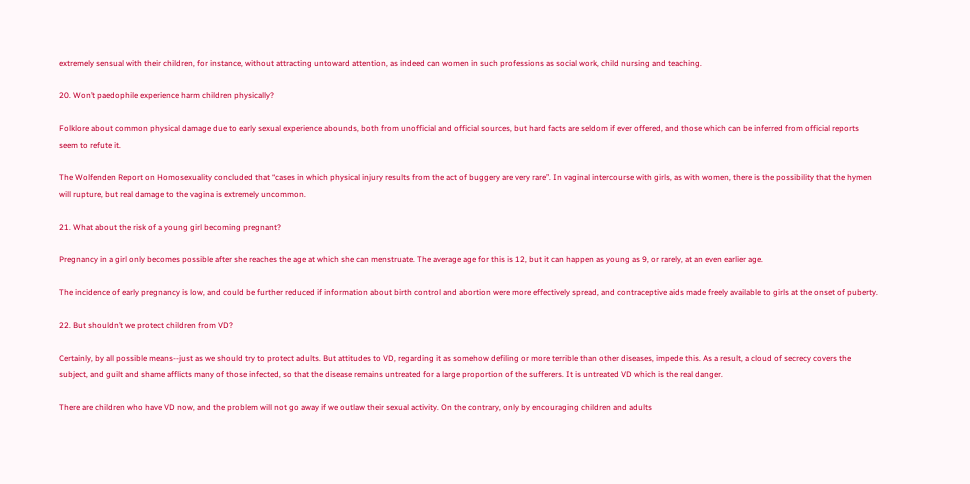extremely sensual with their children, for instance, without attracting untoward attention, as indeed can women in such professions as social work, child nursing and teaching.

20. Won’t paedophile experience harm children physically?

Folklore about common physical damage due to early sexual experience abounds, both from unofficial and official sources, but hard facts are seldom if ever offered, and those which can be inferred from official reports seem to refute it.

The Wolfenden Report on Homosexuality concluded that “cases in which physical injury results from the act of buggery are very rare”. In vaginal intercourse with girls, as with women, there is the possibility that the hymen will rupture, but real damage to the vagina is extremely uncommon.

21. What about the risk of a young girl becoming pregnant?

Pregnancy in a girl only becomes possible after she reaches the age at which she can menstruate. The average age for this is 12, but it can happen as young as 9, or rarely, at an even earlier age.

The incidence of early pregnancy is low, and could be further reduced if information about birth control and abortion were more effectively spread, and contraceptive aids made freely available to girls at the onset of puberty.

22. But shouldn’t we protect children from VD?

Certainly, by all possible means--just as we should try to protect adults. But attitudes to VD, regarding it as somehow defiling or more terrible than other diseases, impede this. As a result, a cloud of secrecy covers the subject, and guilt and shame afflicts many of those infected, so that the disease remains untreated for a large proportion of the sufferers. It is untreated VD which is the real danger.

There are children who have VD now, and the problem will not go away if we outlaw their sexual activity. On the contrary, only by encouraging children and adults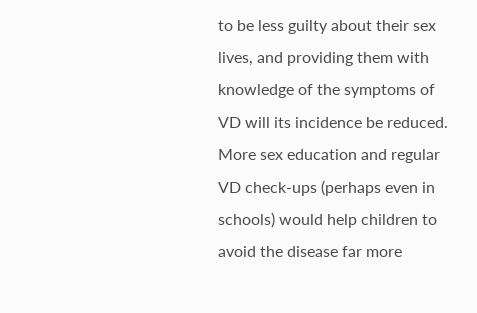to be less guilty about their sex lives, and providing them with knowledge of the symptoms of VD will its incidence be reduced. More sex education and regular VD check-ups (perhaps even in schools) would help children to avoid the disease far more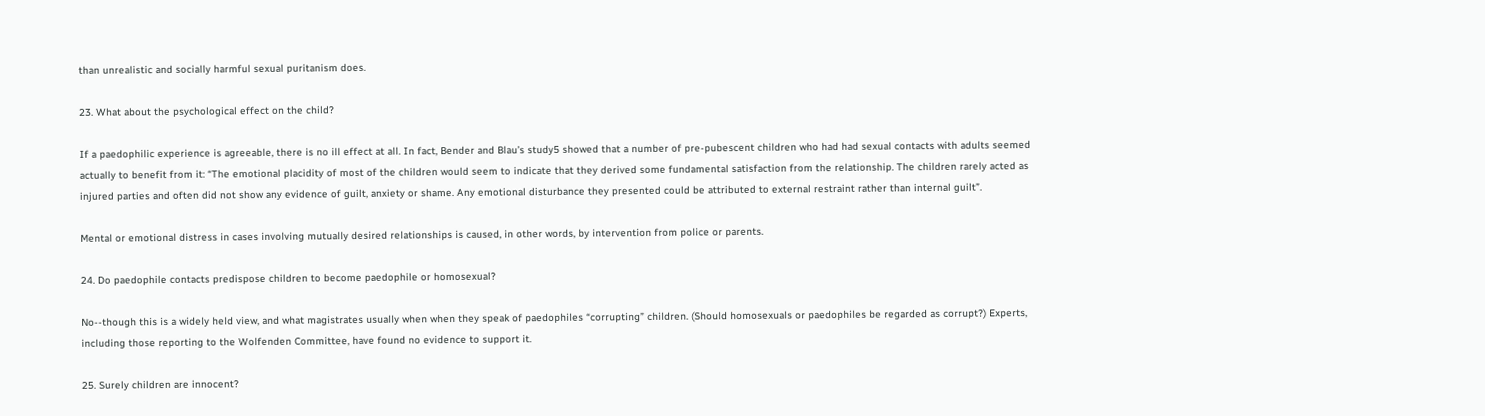than unrealistic and socially harmful sexual puritanism does.

23. What about the psychological effect on the child?

If a paedophilic experience is agreeable, there is no ill effect at all. In fact, Bender and Blau’s study5 showed that a number of pre-pubescent children who had had sexual contacts with adults seemed actually to benefit from it: “The emotional placidity of most of the children would seem to indicate that they derived some fundamental satisfaction from the relationship. The children rarely acted as injured parties and often did not show any evidence of guilt, anxiety or shame. Any emotional disturbance they presented could be attributed to external restraint rather than internal guilt”.

Mental or emotional distress in cases involving mutually desired relationships is caused, in other words, by intervention from police or parents.

24. Do paedophile contacts predispose children to become paedophile or homosexual?

No--though this is a widely held view, and what magistrates usually when when they speak of paedophiles “corrupting” children. (Should homosexuals or paedophiles be regarded as corrupt?) Experts, including those reporting to the Wolfenden Committee, have found no evidence to support it.

25. Surely children are innocent?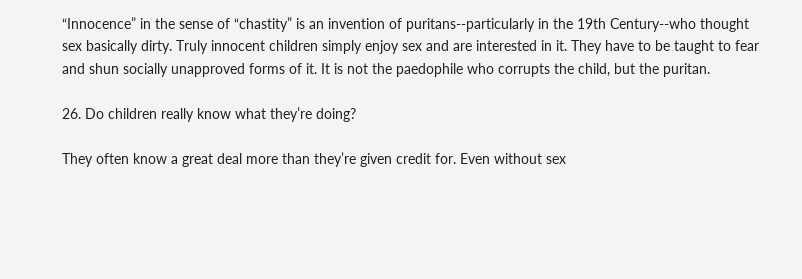“Innocence” in the sense of “chastity” is an invention of puritans--particularly in the 19th Century--who thought sex basically dirty. Truly innocent children simply enjoy sex and are interested in it. They have to be taught to fear and shun socially unapproved forms of it. It is not the paedophile who corrupts the child, but the puritan.

26. Do children really know what they’re doing?

They often know a great deal more than they’re given credit for. Even without sex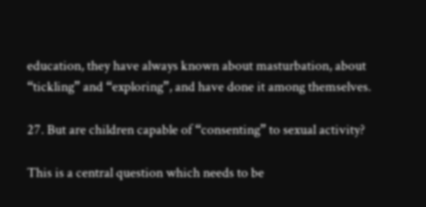education, they have always known about masturbation, about “tickling” and “exploring”, and have done it among themselves.

27. But are children capable of “consenting” to sexual activity?

This is a central question which needs to be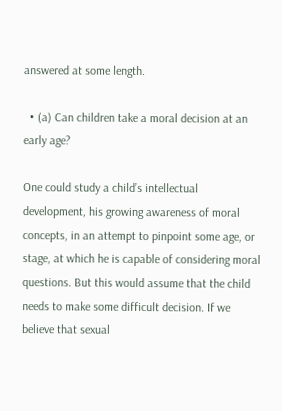answered at some length.

  • (a) Can children take a moral decision at an early age?

One could study a child’s intellectual development, his growing awareness of moral concepts, in an attempt to pinpoint some age, or stage, at which he is capable of considering moral questions. But this would assume that the child needs to make some difficult decision. If we believe that sexual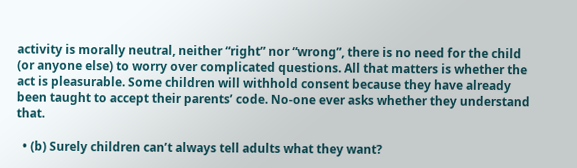activity is morally neutral, neither “right” nor “wrong”, there is no need for the child (or anyone else) to worry over complicated questions. All that matters is whether the act is pleasurable. Some children will withhold consent because they have already been taught to accept their parents’ code. No-one ever asks whether they understand that.

  • (b) Surely children can’t always tell adults what they want?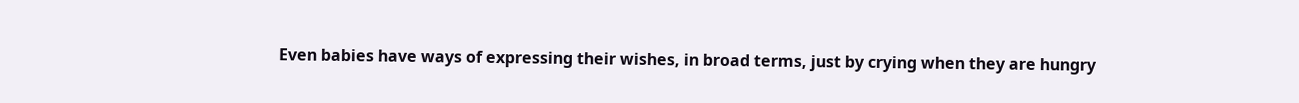Even babies have ways of expressing their wishes, in broad terms, just by crying when they are hungry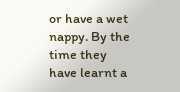or have a wet nappy. By the time they have learnt a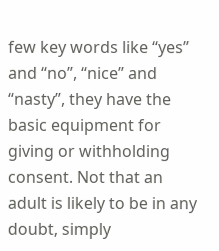few key words like “yes” and “no”, “nice” and “nasty”, they have the basic equipment for giving or withholding consent. Not that an adult is likely to be in any doubt, simply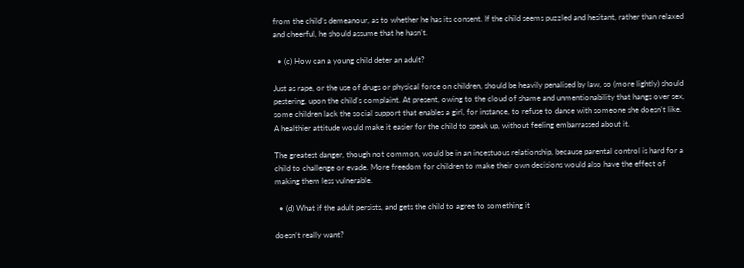from the child’s demeanour, as to whether he has its consent. If the child seems puzzled and hesitant, rather than relaxed and cheerful, he should assume that he hasn’t.

  • (c) How can a young child deter an adult?

Just as rape, or the use of drugs or physical force on children, should be heavily penalised by law, so (more lightly) should pestering, upon the child’s complaint. At present, owing to the cloud of shame and unmentionability that hangs over sex, some children lack the social support that enables a girl, for instance, to refuse to dance with someone she doesn’t like. A healthier attitude would make it easier for the child to speak up, without feeling embarrassed about it.

The greatest danger, though not common, would be in an incestuous relationship, because parental control is hard for a child to challenge or evade. More freedom for children to make their own decisions would also have the effect of making them less vulnerable.

  • (d) What if the adult persists, and gets the child to agree to something it

doesn’t really want?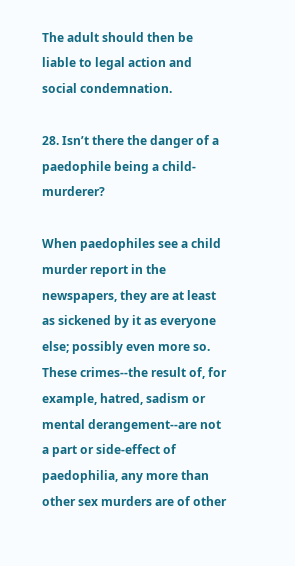The adult should then be liable to legal action and social condemnation.

28. Isn’t there the danger of a paedophile being a child-murderer?

When paedophiles see a child murder report in the newspapers, they are at least as sickened by it as everyone else; possibly even more so. These crimes--the result of, for example, hatred, sadism or mental derangement--are not a part or side-effect of paedophilia, any more than other sex murders are of other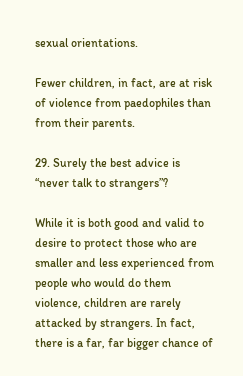sexual orientations.

Fewer children, in fact, are at risk of violence from paedophiles than from their parents.

29. Surely the best advice is “never talk to strangers”?

While it is both good and valid to desire to protect those who are smaller and less experienced from people who would do them violence, children are rarely attacked by strangers. In fact, there is a far, far bigger chance of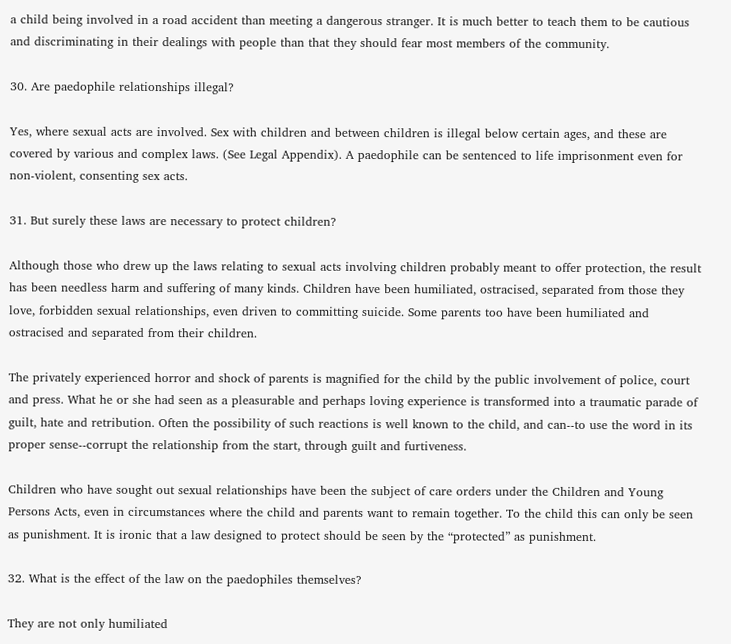a child being involved in a road accident than meeting a dangerous stranger. It is much better to teach them to be cautious and discriminating in their dealings with people than that they should fear most members of the community.

30. Are paedophile relationships illegal?

Yes, where sexual acts are involved. Sex with children and between children is illegal below certain ages, and these are covered by various and complex laws. (See Legal Appendix). A paedophile can be sentenced to life imprisonment even for non-violent, consenting sex acts.

31. But surely these laws are necessary to protect children?

Although those who drew up the laws relating to sexual acts involving children probably meant to offer protection, the result has been needless harm and suffering of many kinds. Children have been humiliated, ostracised, separated from those they love, forbidden sexual relationships, even driven to committing suicide. Some parents too have been humiliated and ostracised and separated from their children.

The privately experienced horror and shock of parents is magnified for the child by the public involvement of police, court and press. What he or she had seen as a pleasurable and perhaps loving experience is transformed into a traumatic parade of guilt, hate and retribution. Often the possibility of such reactions is well known to the child, and can--to use the word in its proper sense--corrupt the relationship from the start, through guilt and furtiveness.

Children who have sought out sexual relationships have been the subject of care orders under the Children and Young Persons Acts, even in circumstances where the child and parents want to remain together. To the child this can only be seen as punishment. It is ironic that a law designed to protect should be seen by the “protected” as punishment.

32. What is the effect of the law on the paedophiles themselves?

They are not only humiliated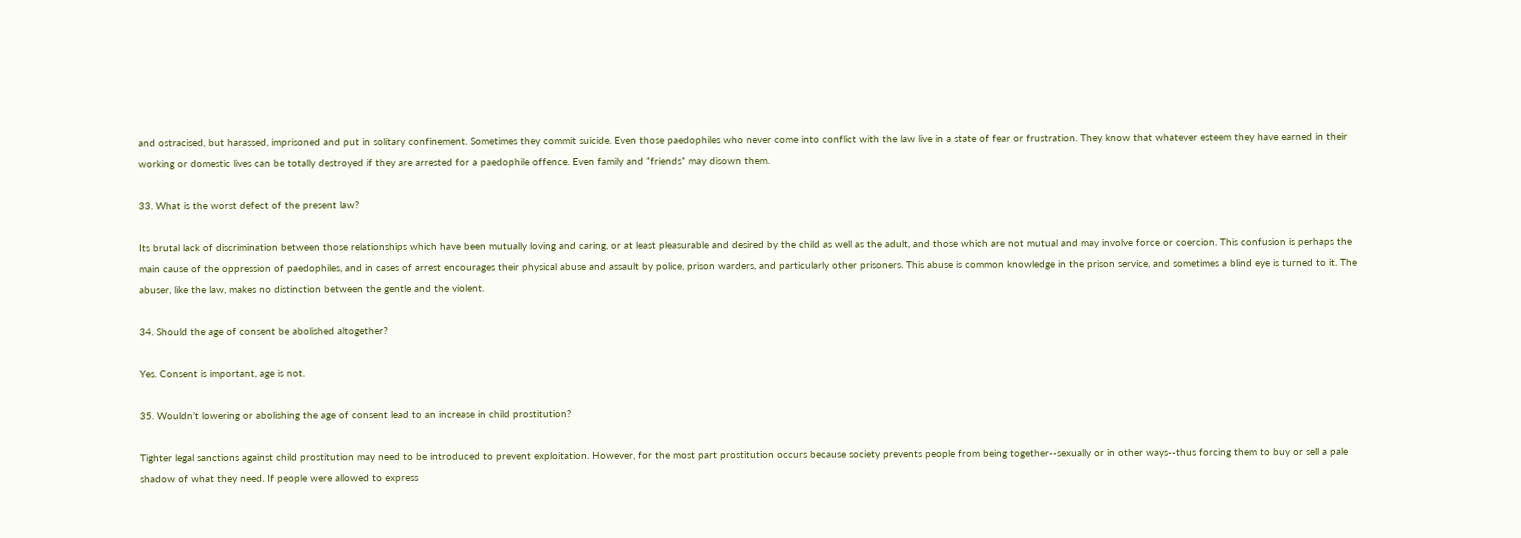and ostracised, but harassed, imprisoned and put in solitary confinement. Sometimes they commit suicide. Even those paedophiles who never come into conflict with the law live in a state of fear or frustration. They know that whatever esteem they have earned in their working or domestic lives can be totally destroyed if they are arrested for a paedophile offence. Even family and “friends” may disown them.

33. What is the worst defect of the present law?

Its brutal lack of discrimination between those relationships which have been mutually loving and caring, or at least pleasurable and desired by the child as well as the adult, and those which are not mutual and may involve force or coercion. This confusion is perhaps the main cause of the oppression of paedophiles, and in cases of arrest encourages their physical abuse and assault by police, prison warders, and particularly other prisoners. This abuse is common knowledge in the prison service, and sometimes a blind eye is turned to it. The abuser, like the law, makes no distinction between the gentle and the violent.

34. Should the age of consent be abolished altogether?

Yes. Consent is important, age is not.

35. Wouldn’t lowering or abolishing the age of consent lead to an increase in child prostitution?

Tighter legal sanctions against child prostitution may need to be introduced to prevent exploitation. However, for the most part prostitution occurs because society prevents people from being together--sexually or in other ways--thus forcing them to buy or sell a pale shadow of what they need. If people were allowed to express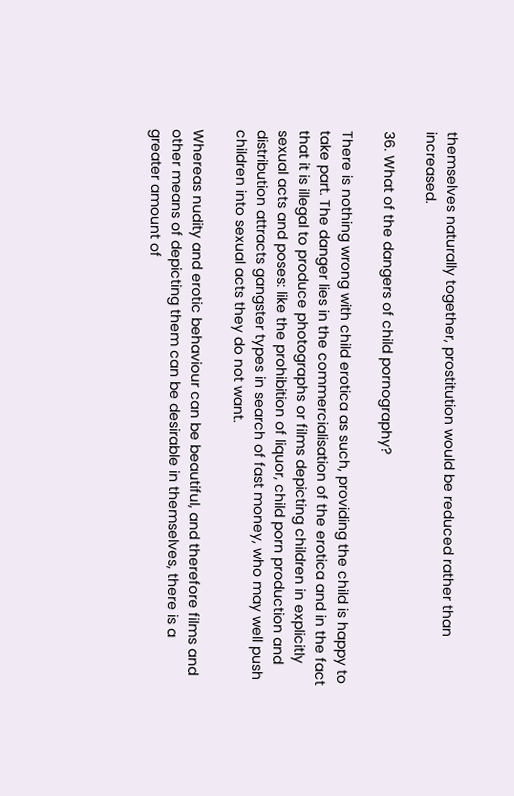themselves naturally together, prostitution would be reduced rather than increased.

36. What of the dangers of child pornography?

There is nothing wrong with child erotica as such, providing the child is happy to take part. The danger lies in the commercialisation of the erotica and in the fact that it is illegal to produce photographs or films depicting children in explicitly sexual acts and poses: like the prohibition of liquor, child porn production and distribution attracts gangster types in search of fast money, who may well push children into sexual acts they do not want.

Whereas nudity and erotic behaviour can be beautiful, and therefore films and other means of depicting them can be desirable in themselves, there is a greater amount of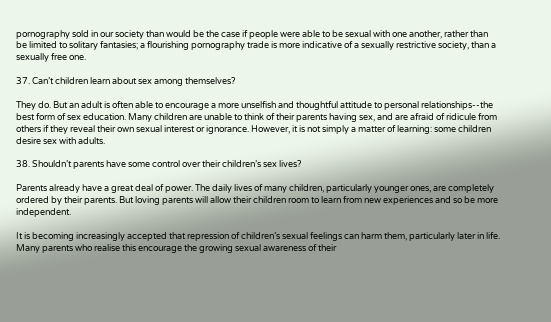pornography sold in our society than would be the case if people were able to be sexual with one another, rather than be limited to solitary fantasies; a flourishing pornography trade is more indicative of a sexually restrictive society, than a sexually free one.

37. Can’t children learn about sex among themselves?

They do. But an adult is often able to encourage a more unselfish and thoughtful attitude to personal relationships--the best form of sex education. Many children are unable to think of their parents having sex, and are afraid of ridicule from others if they reveal their own sexual interest or ignorance. However, it is not simply a matter of learning: some children desire sex with adults.

38. Shouldn’t parents have some control over their children’s sex lives?

Parents already have a great deal of power. The daily lives of many children, particularly younger ones, are completely ordered by their parents. But loving parents will allow their children room to learn from new experiences and so be more independent.

It is becoming increasingly accepted that repression of children’s sexual feelings can harm them, particularly later in life. Many parents who realise this encourage the growing sexual awareness of their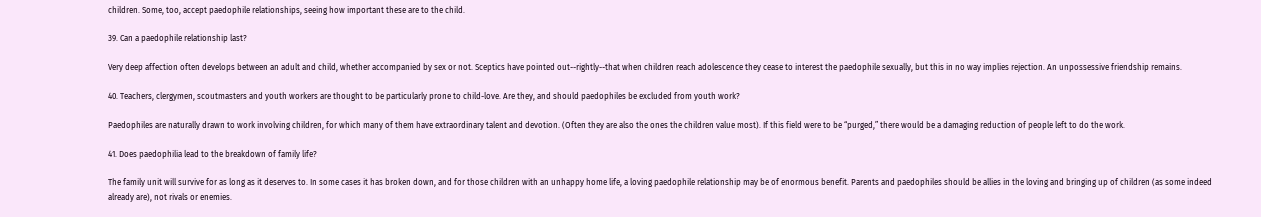children. Some, too, accept paedophile relationships, seeing how important these are to the child.

39. Can a paedophile relationship last?

Very deep affection often develops between an adult and child, whether accompanied by sex or not. Sceptics have pointed out--rightly--that when children reach adolescence they cease to interest the paedophile sexually, but this in no way implies rejection. An unpossessive friendship remains.

40. Teachers, clergymen, scoutmasters and youth workers are thought to be particularly prone to child-love. Are they, and should paedophiles be excluded from youth work?

Paedophiles are naturally drawn to work involving children, for which many of them have extraordinary talent and devotion. (Often they are also the ones the children value most). If this field were to be “purged,” there would be a damaging reduction of people left to do the work.

41. Does paedophilia lead to the breakdown of family life?

The family unit will survive for as long as it deserves to. In some cases it has broken down, and for those children with an unhappy home life, a loving paedophile relationship may be of enormous benefit. Parents and paedophiles should be allies in the loving and bringing up of children (as some indeed already are), not rivals or enemies.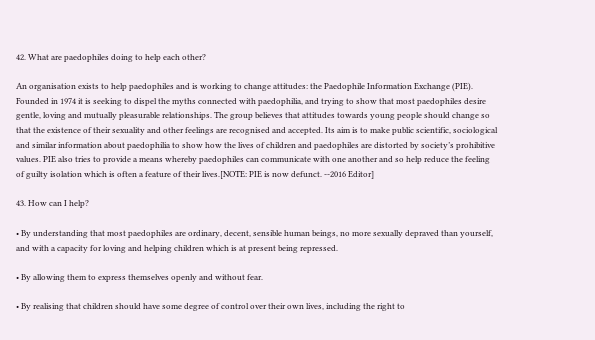42. What are paedophiles doing to help each other?

An organisation exists to help paedophiles and is working to change attitudes: the Paedophile Information Exchange (PIE). Founded in 1974 it is seeking to dispel the myths connected with paedophilia, and trying to show that most paedophiles desire gentle, loving and mutually pleasurable relationships. The group believes that attitudes towards young people should change so that the existence of their sexuality and other feelings are recognised and accepted. Its aim is to make public scientific, sociological and similar information about paedophilia to show how the lives of children and paedophiles are distorted by society’s prohibitive values. PIE also tries to provide a means whereby paedophiles can communicate with one another and so help reduce the feeling of guilty isolation which is often a feature of their lives.[NOTE: PIE is now defunct. --2016 Editor]

43. How can I help?

• By understanding that most paedophiles are ordinary, decent, sensible human beings, no more sexually depraved than yourself, and with a capacity for loving and helping children which is at present being repressed.

• By allowing them to express themselves openly and without fear.

• By realising that children should have some degree of control over their own lives, including the right to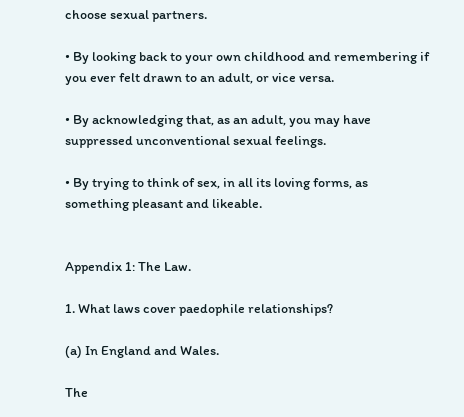choose sexual partners.

• By looking back to your own childhood and remembering if you ever felt drawn to an adult, or vice versa.

• By acknowledging that, as an adult, you may have suppressed unconventional sexual feelings.

• By trying to think of sex, in all its loving forms, as something pleasant and likeable.


Appendix 1: The Law.

1. What laws cover paedophile relationships?

(a) In England and Wales.

The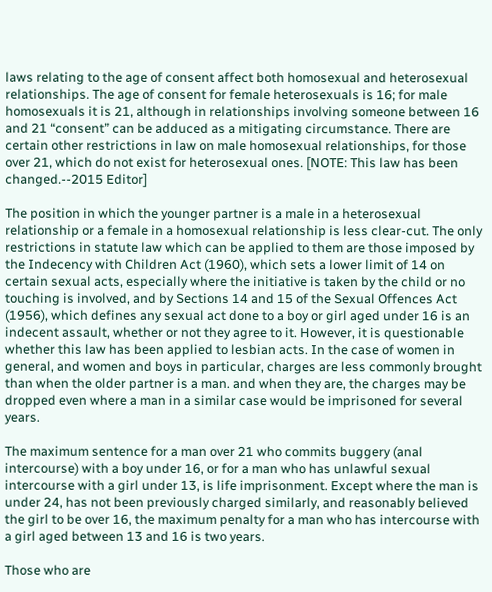laws relating to the age of consent affect both homosexual and heterosexual relationships. The age of consent for female heterosexuals is 16; for male homosexuals it is 21, although in relationships involving someone between 16 and 21 “consent” can be adduced as a mitigating circumstance. There are certain other restrictions in law on male homosexual relationships, for those over 21, which do not exist for heterosexual ones. [NOTE: This law has been changed.--2015 Editor]

The position in which the younger partner is a male in a heterosexual relationship or a female in a homosexual relationship is less clear-cut. The only restrictions in statute law which can be applied to them are those imposed by the Indecency with Children Act (1960), which sets a lower limit of 14 on certain sexual acts, especially where the initiative is taken by the child or no touching is involved, and by Sections 14 and 15 of the Sexual Offences Act (1956), which defines any sexual act done to a boy or girl aged under 16 is an indecent assault, whether or not they agree to it. However, it is questionable whether this law has been applied to lesbian acts. In the case of women in general, and women and boys in particular, charges are less commonly brought than when the older partner is a man. and when they are, the charges may be dropped even where a man in a similar case would be imprisoned for several years.

The maximum sentence for a man over 21 who commits buggery (anal intercourse) with a boy under 16, or for a man who has unlawful sexual intercourse with a girl under 13, is life imprisonment. Except where the man is under 24, has not been previously charged similarly, and reasonably believed the girl to be over 16, the maximum penalty for a man who has intercourse with a girl aged between 13 and 16 is two years.

Those who are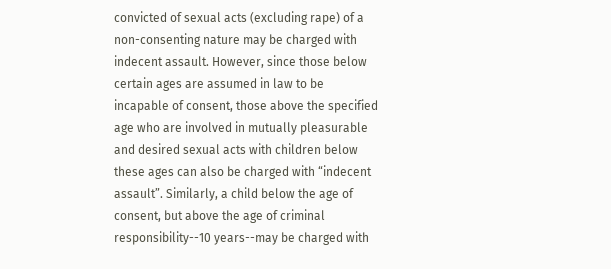convicted of sexual acts (excluding rape) of a non-consenting nature may be charged with indecent assault. However, since those below certain ages are assumed in law to be incapable of consent, those above the specified age who are involved in mutually pleasurable and desired sexual acts with children below these ages can also be charged with “indecent assault”. Similarly, a child below the age of consent, but above the age of criminal responsibility--10 years--may be charged with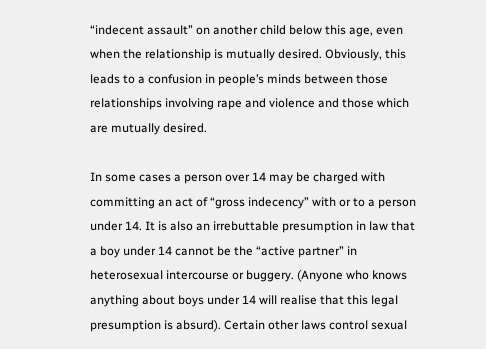“indecent assault” on another child below this age, even when the relationship is mutually desired. Obviously, this leads to a confusion in people’s minds between those relationships involving rape and violence and those which are mutually desired.

In some cases a person over 14 may be charged with committing an act of “gross indecency” with or to a person under 14. It is also an irrebuttable presumption in law that a boy under 14 cannot be the “active partner” in heterosexual intercourse or buggery. (Anyone who knows anything about boys under 14 will realise that this legal presumption is absurd). Certain other laws control sexual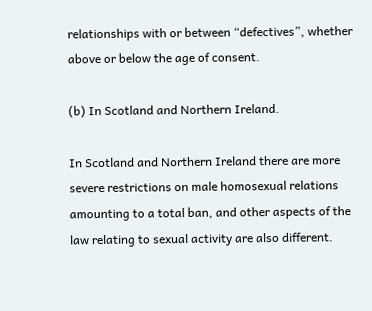relationships with or between “defectives”, whether above or below the age of consent.

(b) In Scotland and Northern Ireland.

In Scotland and Northern Ireland there are more severe restrictions on male homosexual relations amounting to a total ban, and other aspects of the law relating to sexual activity are also different.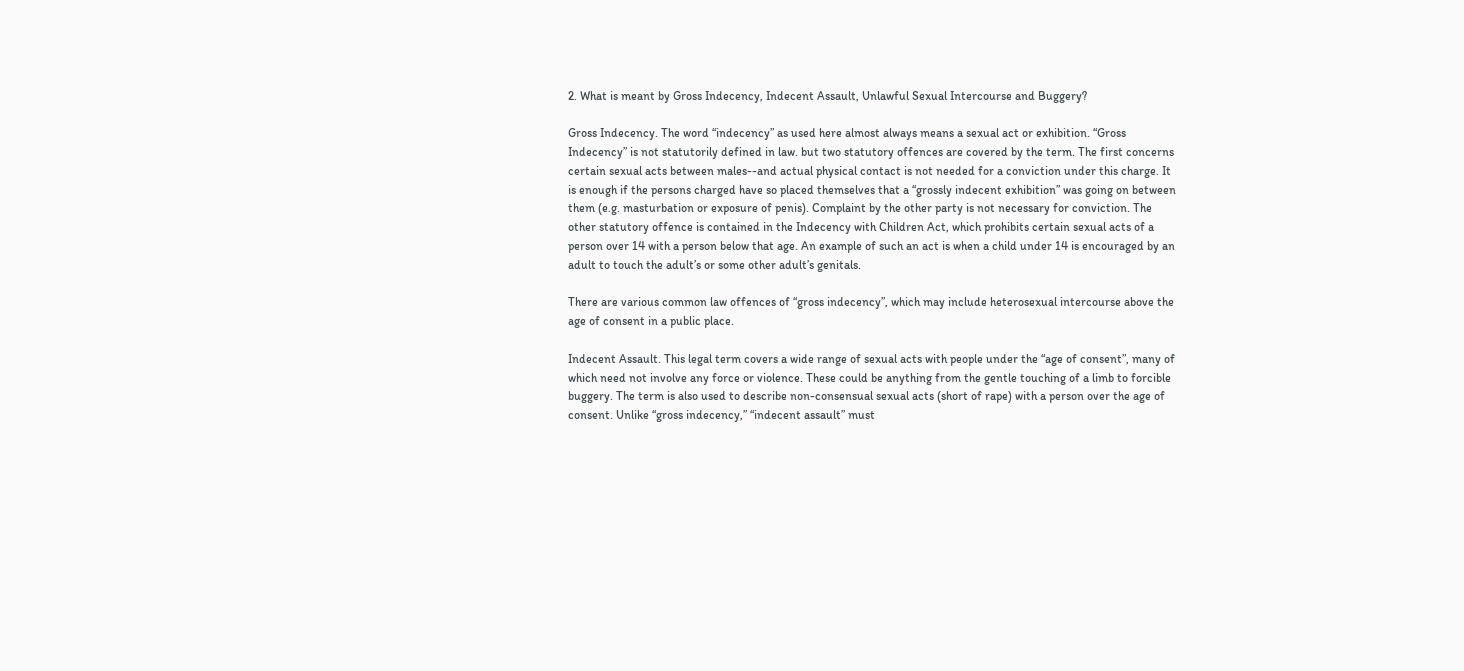2. What is meant by Gross Indecency, Indecent Assault, Unlawful Sexual Intercourse and Buggery?

Gross Indecency. The word “indecency” as used here almost always means a sexual act or exhibition. “Gross Indecency” is not statutorily defined in law. but two statutory offences are covered by the term. The first concerns certain sexual acts between males--and actual physical contact is not needed for a conviction under this charge. It is enough if the persons charged have so placed themselves that a “grossly indecent exhibition” was going on between them (e.g. masturbation or exposure of penis). Complaint by the other party is not necessary for conviction. The other statutory offence is contained in the Indecency with Children Act, which prohibits certain sexual acts of a person over 14 with a person below that age. An example of such an act is when a child under 14 is encouraged by an adult to touch the adult’s or some other adult’s genitals.

There are various common law offences of “gross indecency”, which may include heterosexual intercourse above the age of consent in a public place.

Indecent Assault. This legal term covers a wide range of sexual acts with people under the “age of consent”, many of which need not involve any force or violence. These could be anything from the gentle touching of a limb to forcible buggery. The term is also used to describe non-consensual sexual acts (short of rape) with a person over the age of consent. Unlike “gross indecency,” “indecent assault” must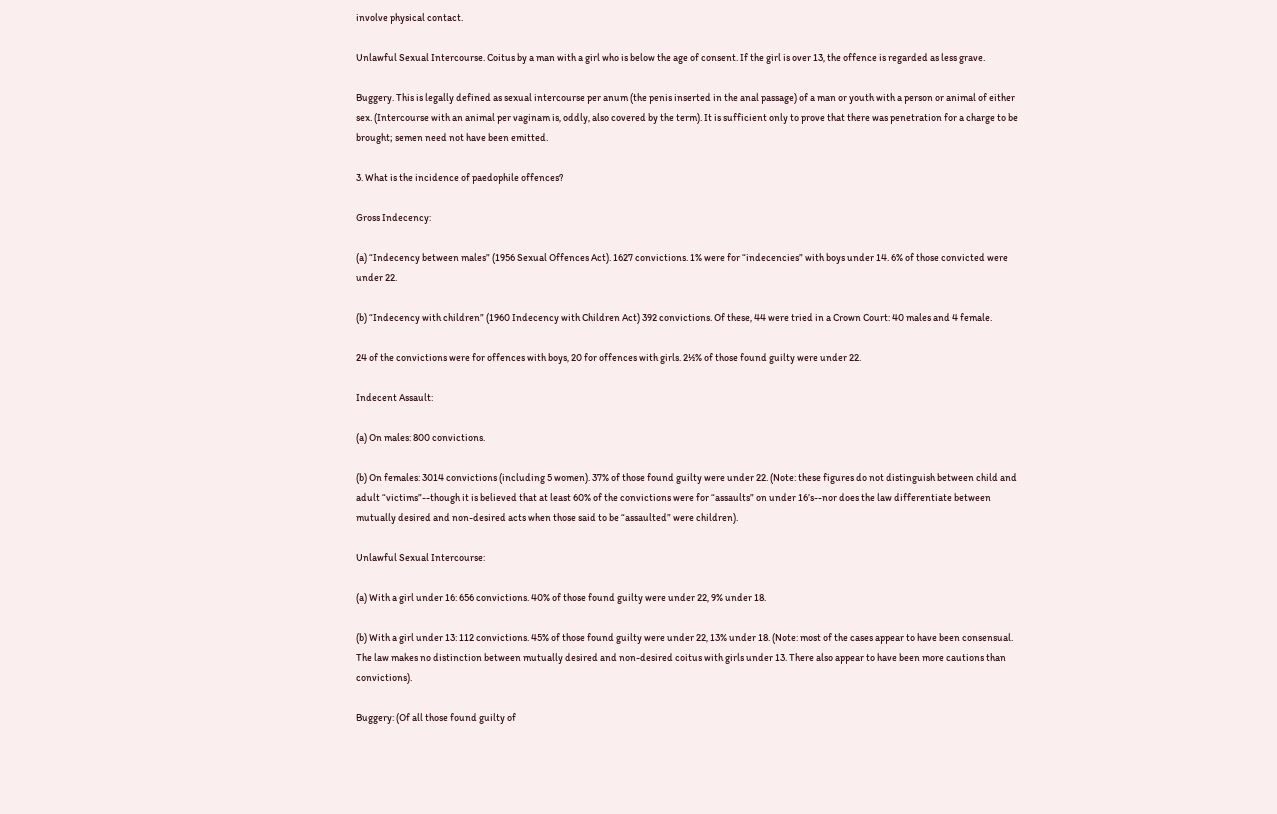involve physical contact.

Unlawful Sexual Intercourse. Coitus by a man with a girl who is below the age of consent. If the girl is over 13, the offence is regarded as less grave.

Buggery. This is legally defined as sexual intercourse per anum (the penis inserted in the anal passage) of a man or youth with a person or animal of either sex. (Intercourse with an animal per vaginam is, oddly, also covered by the term). It is sufficient only to prove that there was penetration for a charge to be brought; semen need not have been emitted.

3. What is the incidence of paedophile offences?

Gross Indecency:

(a) “Indecency between males” (1956 Sexual Offences Act). 1627 convictions. 1% were for “indecencies” with boys under 14. 6% of those convicted were under 22.

(b) “Indecency with children” (1960 Indecency with Children Act) 392 convictions. Of these, 44 were tried in a Crown Court: 40 males and 4 female.

24 of the convictions were for offences with boys, 20 for offences with girls. 2½% of those found guilty were under 22.

Indecent Assault:

(a) On males: 800 convictions.

(b) On females: 3014 convictions (including 5 women). 37% of those found guilty were under 22. (Note: these figures do not distinguish between child and adult “victims”--though it is believed that at least 60% of the convictions were for “assaults” on under 16’s--nor does the law differentiate between mutually desired and non-desired acts when those said to be “assaulted” were children).

Unlawful Sexual Intercourse:

(a) With a girl under 16: 656 convictions. 40% of those found guilty were under 22, 9% under 18.

(b) With a girl under 13: 112 convictions. 45% of those found guilty were under 22, 13% under 18. (Note: most of the cases appear to have been consensual. The law makes no distinction between mutually desired and non-desired coitus with girls under 13. There also appear to have been more cautions than convictions).

Buggery: (Of all those found guilty of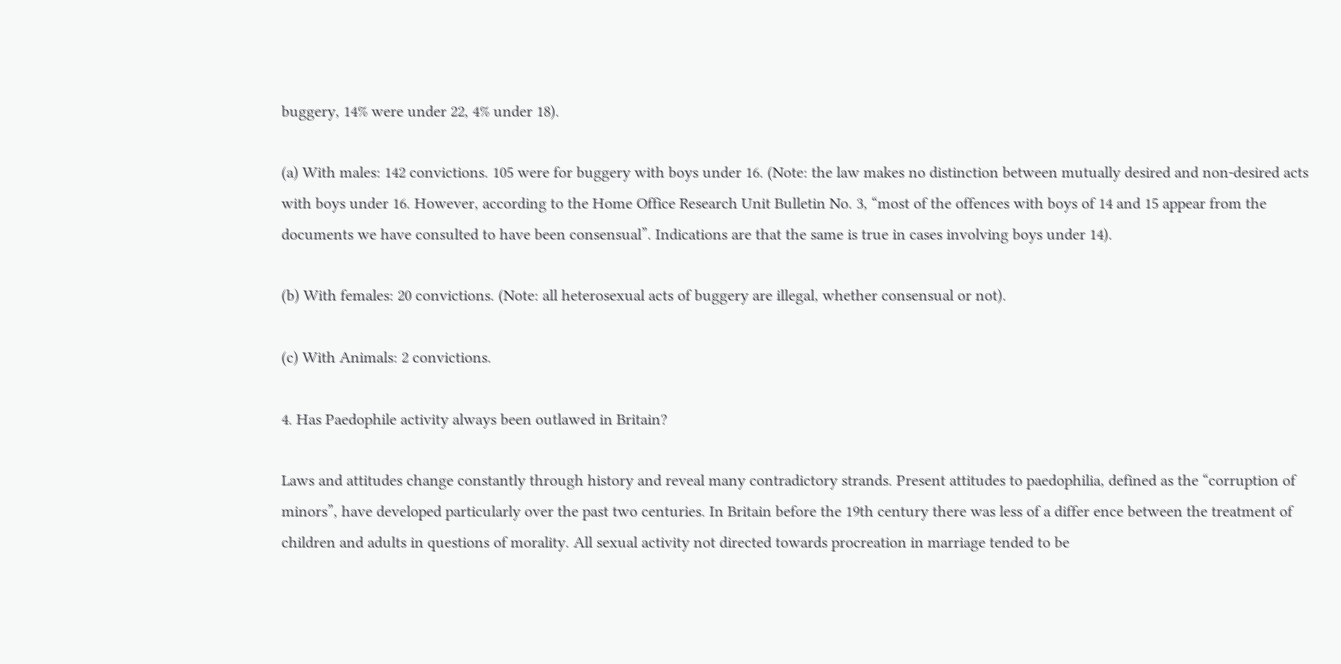buggery, 14% were under 22, 4% under 18).

(a) With males: 142 convictions. 105 were for buggery with boys under 16. (Note: the law makes no distinction between mutually desired and non-desired acts with boys under 16. However, according to the Home Office Research Unit Bulletin No. 3, “most of the offences with boys of 14 and 15 appear from the documents we have consulted to have been consensual”. Indications are that the same is true in cases involving boys under 14).

(b) With females: 20 convictions. (Note: all heterosexual acts of buggery are illegal, whether consensual or not).

(c) With Animals: 2 convictions.

4. Has Paedophile activity always been outlawed in Britain?

Laws and attitudes change constantly through history and reveal many contradictory strands. Present attitudes to paedophilia, defined as the “corruption of minors”, have developed particularly over the past two centuries. In Britain before the 19th century there was less of a differ ence between the treatment of children and adults in questions of morality. All sexual activity not directed towards procreation in marriage tended to be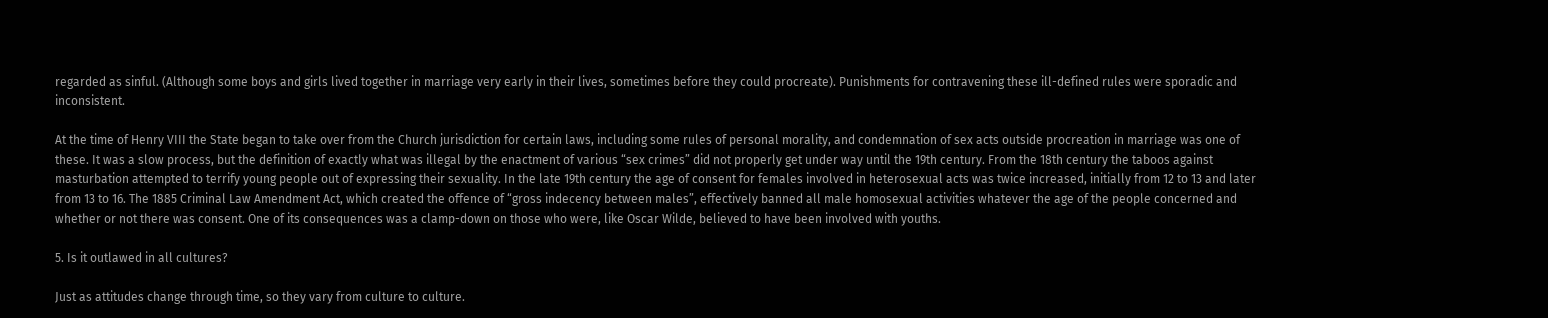regarded as sinful. (Although some boys and girls lived together in marriage very early in their lives, sometimes before they could procreate). Punishments for contravening these ill-defined rules were sporadic and inconsistent.

At the time of Henry VIII the State began to take over from the Church jurisdiction for certain laws, including some rules of personal morality, and condemnation of sex acts outside procreation in marriage was one of these. It was a slow process, but the definition of exactly what was illegal by the enactment of various “sex crimes” did not properly get under way until the 19th century. From the 18th century the taboos against masturbation attempted to terrify young people out of expressing their sexuality. In the late 19th century the age of consent for females involved in heterosexual acts was twice increased, initially from 12 to 13 and later from 13 to 16. The 1885 Criminal Law Amendment Act, which created the offence of “gross indecency between males”, effectively banned all male homosexual activities whatever the age of the people concerned and whether or not there was consent. One of its consequences was a clamp-down on those who were, like Oscar Wilde, believed to have been involved with youths.

5. Is it outlawed in all cultures?

Just as attitudes change through time, so they vary from culture to culture.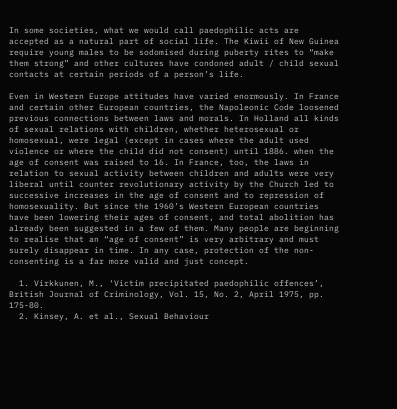In some societies, what we would call paedophilic acts are accepted as a natural part of social life. The Kiwii of New Guinea require young males to be sodomised during puberty rites to “make them strong” and other cultures have condoned adult / child sexual contacts at certain periods of a person’s life.

Even in Western Europe attitudes have varied enormously. In France and certain other European countries, the Napoleonic Code loosened previous connections between laws and morals. In Holland all kinds of sexual relations with children, whether heterosexual or homosexual, were legal (except in cases where the adult used violence or where the child did not consent) until 1886. when the age of consent was raised to 16. In France, too, the laws in relation to sexual activity between children and adults were very liberal until counter revolutionary activity by the Church led to successive increases in the age of consent and to repression of homosexuality. But since the 1960’s Western European countries have been lowering their ages of consent, and total abolition has already been suggested in a few of them. Many people are beginning to realise that an “age of consent” is very arbitrary and must surely disappear in time. In any case, protection of the non-consenting is a far more valid and just concept.

  1. Virkkunen, M., ‘Victim precipitated paedophilic offences’, British Journal of Criminology, Vol. 15, No. 2, April 1975, pp. 175-80.
  2. Kinsey, A. et al., Sexual Behaviour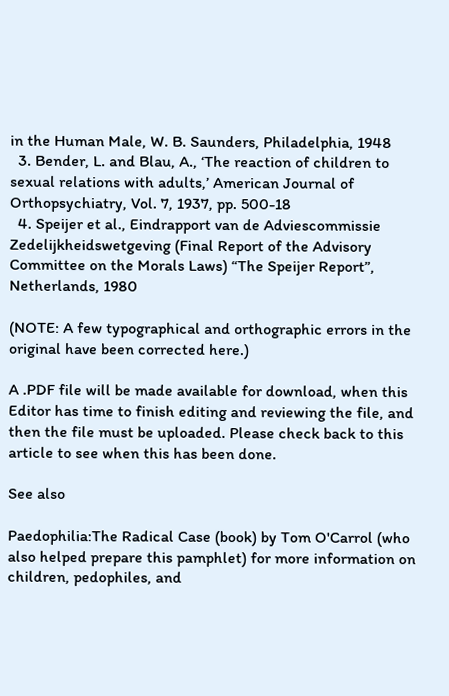in the Human Male, W. B. Saunders, Philadelphia, 1948
  3. Bender, L. and Blau, A., ‘The reaction of children to sexual relations with adults,’ American Journal of Orthopsychiatry, Vol. 7, 1937, pp. 500-18
  4. Speijer et al., Eindrapport van de Adviescommissie Zedelijkheidswetgeving (Final Report of the Advisory Committee on the Morals Laws) “The Speijer Report”, Netherlands, 1980

(NOTE: A few typographical and orthographic errors in the original have been corrected here.)

A .PDF file will be made available for download, when this Editor has time to finish editing and reviewing the file, and then the file must be uploaded. Please check back to this article to see when this has been done.

See also

Paedophilia:The Radical Case (book) by Tom O'Carrol (who also helped prepare this pamphlet) for more information on children, pedophiles, and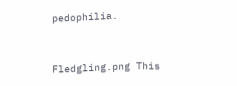pedophilia.


Fledgling.png This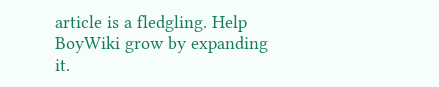article is a fledgling. Help BoyWiki grow by expanding it.